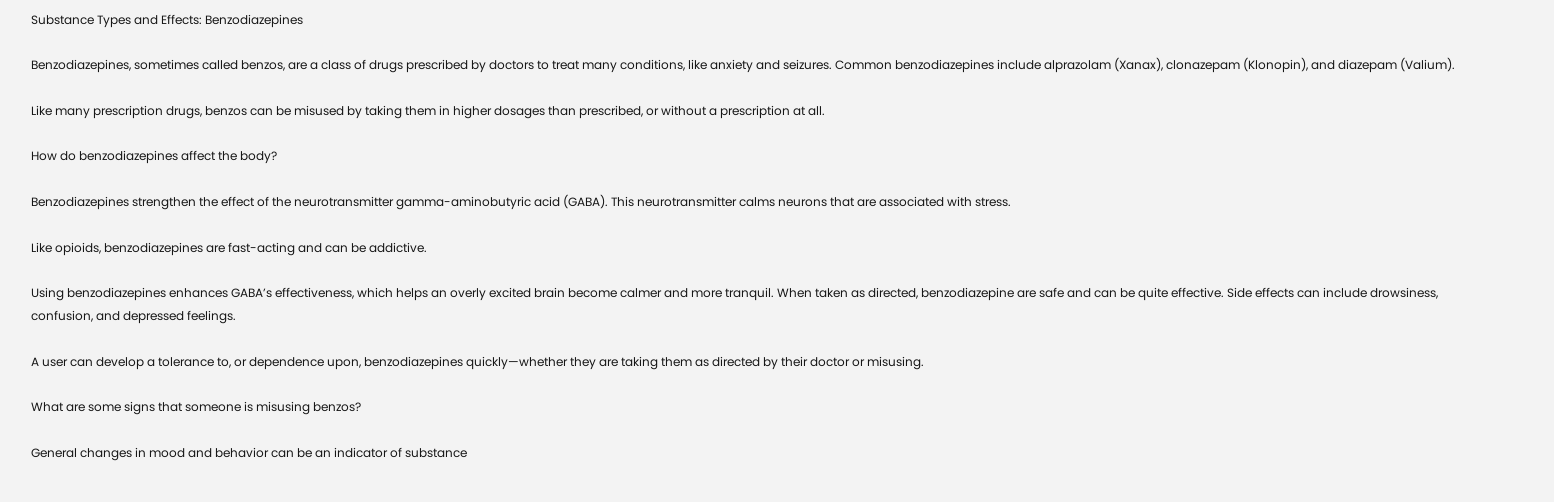Substance Types and Effects: Benzodiazepines

Benzodiazepines, sometimes called benzos, are a class of drugs prescribed by doctors to treat many conditions, like anxiety and seizures. Common benzodiazepines include alprazolam (Xanax), clonazepam (Klonopin), and diazepam (Valium).

Like many prescription drugs, benzos can be misused by taking them in higher dosages than prescribed, or without a prescription at all.

How do benzodiazepines affect the body?

Benzodiazepines strengthen the effect of the neurotransmitter gamma-aminobutyric acid (GABA). This neurotransmitter calms neurons that are associated with stress.

Like opioids, benzodiazepines are fast-acting and can be addictive.

Using benzodiazepines enhances GABA’s effectiveness, which helps an overly excited brain become calmer and more tranquil. When taken as directed, benzodiazepine are safe and can be quite effective. Side effects can include drowsiness, confusion, and depressed feelings.

A user can develop a tolerance to, or dependence upon, benzodiazepines quickly—whether they are taking them as directed by their doctor or misusing.

What are some signs that someone is misusing benzos?

General changes in mood and behavior can be an indicator of substance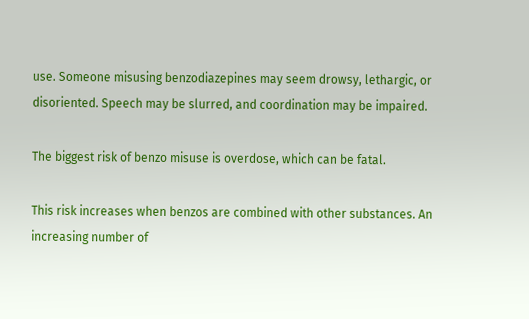use. Someone misusing benzodiazepines may seem drowsy, lethargic, or disoriented. Speech may be slurred, and coordination may be impaired.

The biggest risk of benzo misuse is overdose, which can be fatal.

This risk increases when benzos are combined with other substances. An increasing number of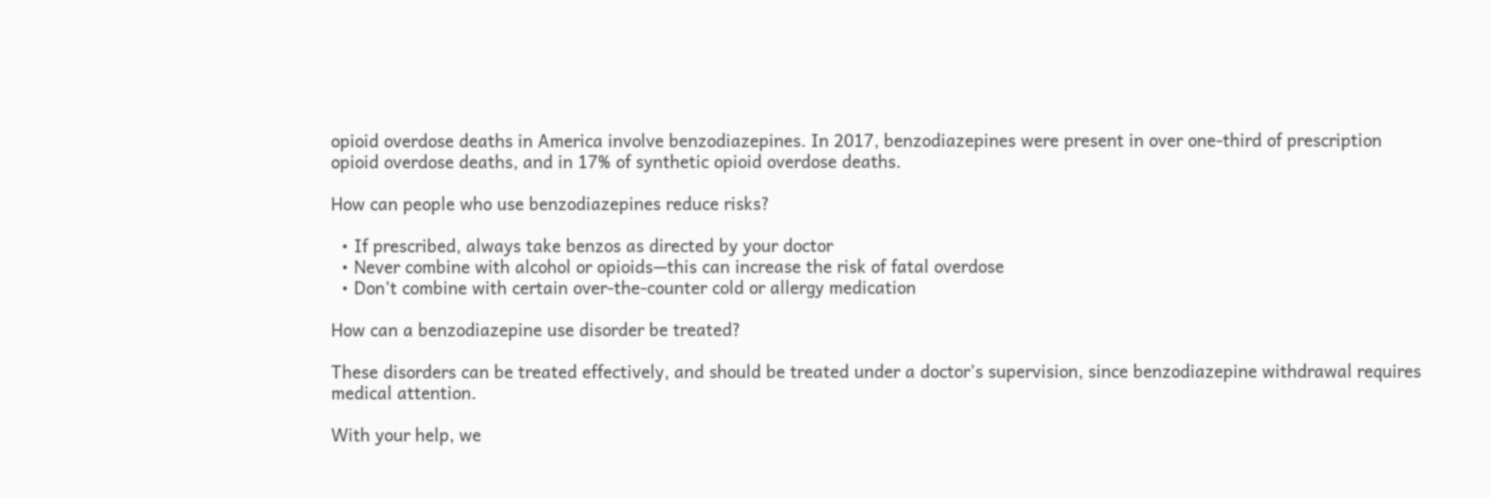opioid overdose deaths in America involve benzodiazepines. In 2017, benzodiazepines were present in over one-third of prescription opioid overdose deaths, and in 17% of synthetic opioid overdose deaths.

How can people who use benzodiazepines reduce risks?

  • If prescribed, always take benzos as directed by your doctor
  • Never combine with alcohol or opioids—this can increase the risk of fatal overdose
  • Don’t combine with certain over-the-counter cold or allergy medication

How can a benzodiazepine use disorder be treated?

These disorders can be treated effectively, and should be treated under a doctor’s supervision, since benzodiazepine withdrawal requires medical attention.

With your help, we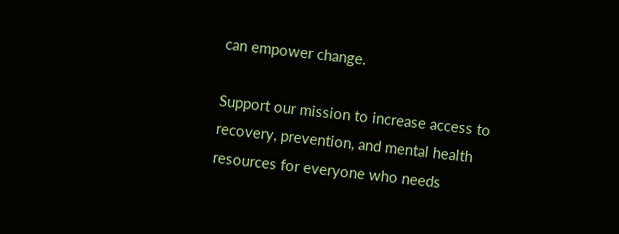can empower change.

Support our mission to increase access to recovery, prevention, and mental health resources for everyone who needs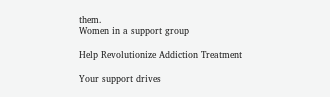them.
Women in a support group

Help Revolutionize Addiction Treatment

Your support drives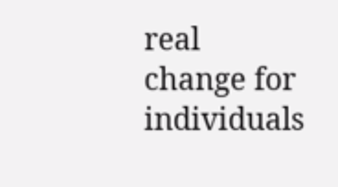real change for individuals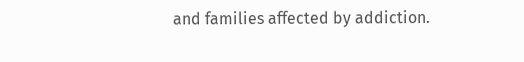and families affected by addiction.